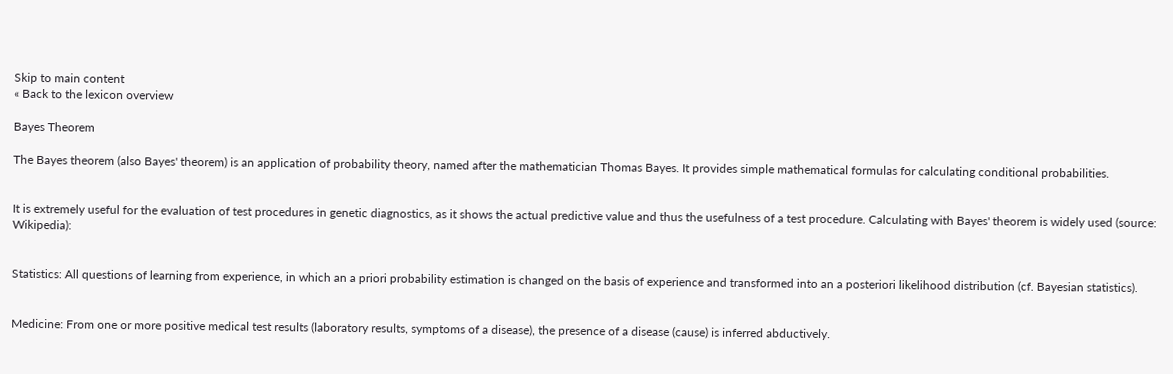Skip to main content
« Back to the lexicon overview

Bayes Theorem

The Bayes theorem (also Bayes' theorem) is an application of probability theory, named after the mathematician Thomas Bayes. It provides simple mathematical formulas for calculating conditional probabilities.


It is extremely useful for the evaluation of test procedures in genetic diagnostics, as it shows the actual predictive value and thus the usefulness of a test procedure. Calculating with Bayes' theorem is widely used (source: Wikipedia):


Statistics: All questions of learning from experience, in which an a priori probability estimation is changed on the basis of experience and transformed into an a posteriori likelihood distribution (cf. Bayesian statistics).


Medicine: From one or more positive medical test results (laboratory results, symptoms of a disease), the presence of a disease (cause) is inferred abductively.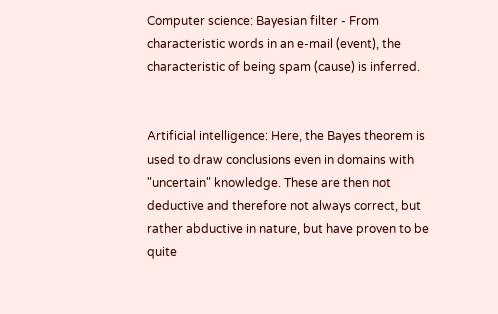Computer science: Bayesian filter - From characteristic words in an e-mail (event), the characteristic of being spam (cause) is inferred.


Artificial intelligence: Here, the Bayes theorem is used to draw conclusions even in domains with "uncertain" knowledge. These are then not deductive and therefore not always correct, but rather abductive in nature, but have proven to be quite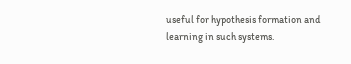useful for hypothesis formation and learning in such systems.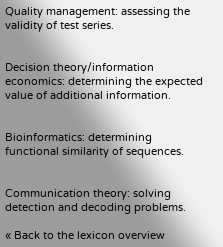Quality management: assessing the validity of test series.


Decision theory/information economics: determining the expected value of additional information.


Bioinformatics: determining functional similarity of sequences.


Communication theory: solving detection and decoding problems.

« Back to the lexicon overview